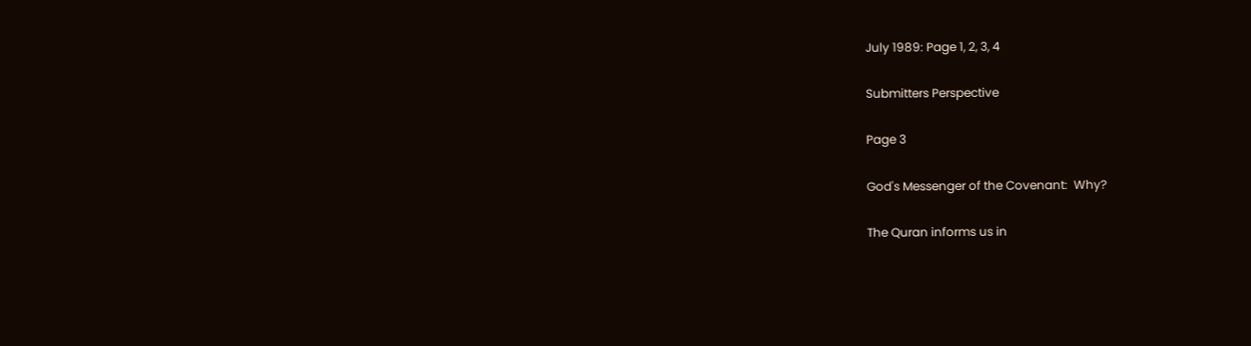July 1989: Page 1, 2, 3, 4

Submitters Perspective

Page 3

God's Messenger of the Covenant:  Why?

The Quran informs us in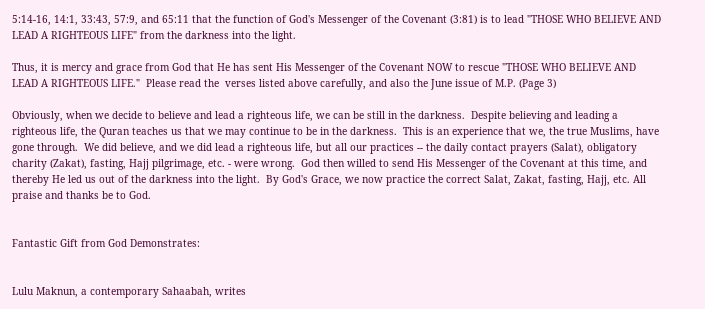5:14-16, 14:1, 33:43, 57:9, and 65:11 that the function of God's Messenger of the Covenant (3:81) is to lead "THOSE WHO BELIEVE AND LEAD A RIGHTEOUS LIFE" from the darkness into the light.

Thus, it is mercy and grace from God that He has sent His Messenger of the Covenant NOW to rescue "THOSE WHO BELIEVE AND LEAD A RIGHTEOUS LIFE."  Please read the  verses listed above carefully, and also the June issue of M.P. (Page 3)

Obviously, when we decide to believe and lead a righteous life, we can be still in the darkness.  Despite believing and leading a righteous life, the Quran teaches us that we may continue to be in the darkness.  This is an experience that we, the true Muslims, have gone through.  We did believe, and we did lead a righteous life, but all our practices -- the daily contact prayers (Salat), obligatory charity (Zakat), fasting, Hajj pilgrimage, etc. - were wrong.  God then willed to send His Messenger of the Covenant at this time, and thereby He led us out of the darkness into the light.  By God's Grace, we now practice the correct Salat, Zakat, fasting, Hajj, etc. All praise and thanks be to God.


Fantastic Gift from God Demonstrates:


Lulu Maknun, a contemporary Sahaabah, writes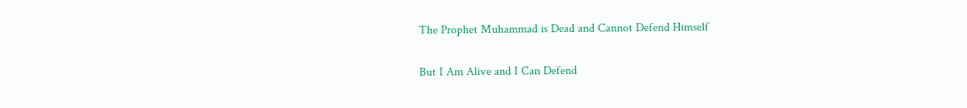The Prophet Muhammad is Dead and Cannot Defend Himself

But I Am Alive and I Can Defend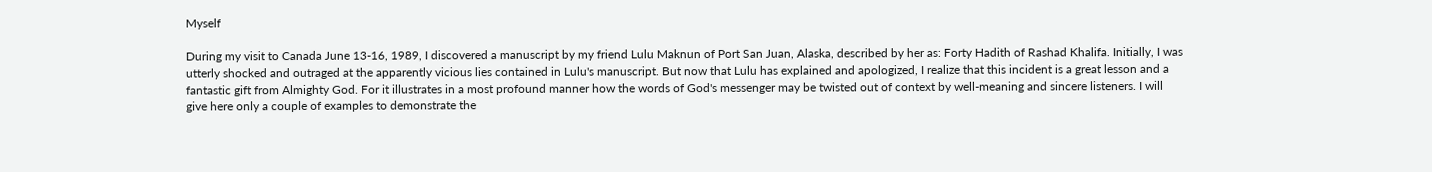Myself

During my visit to Canada June 13-16, 1989, I discovered a manuscript by my friend Lulu Maknun of Port San Juan, Alaska, described by her as: Forty Hadith of Rashad Khalifa. Initially, I was utterly shocked and outraged at the apparently vicious lies contained in Lulu's manuscript. But now that Lulu has explained and apologized, I realize that this incident is a great lesson and a fantastic gift from Almighty God. For it illustrates in a most profound manner how the words of God's messenger may be twisted out of context by well-meaning and sincere listeners. I will give here only a couple of examples to demonstrate the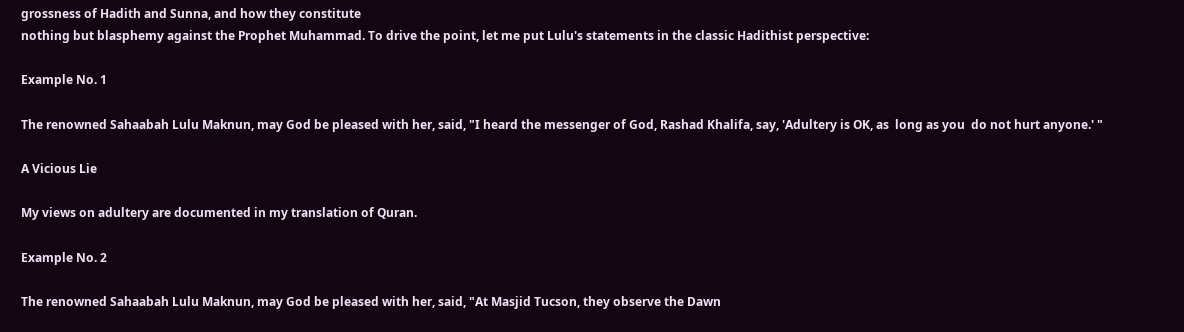grossness of Hadith and Sunna, and how they constitute
nothing but blasphemy against the Prophet Muhammad. To drive the point, let me put Lulu's statements in the classic Hadithist perspective:

Example No. 1

The renowned Sahaabah Lulu Maknun, may God be pleased with her, said, "I heard the messenger of God, Rashad Khalifa, say, 'Adultery is OK, as  long as you  do not hurt anyone.' "

A Vicious Lie

My views on adultery are documented in my translation of Quran.

Example No. 2

The renowned Sahaabah Lulu Maknun, may God be pleased with her, said, "At Masjid Tucson, they observe the Dawn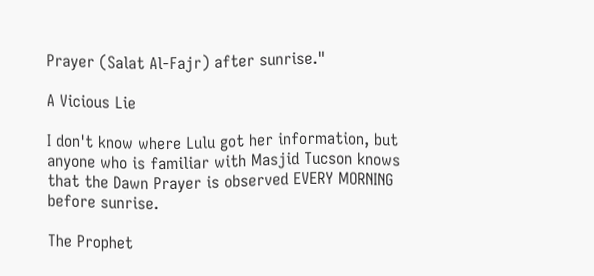Prayer (Salat Al-Fajr) after sunrise."

A Vicious Lie

I don't know where Lulu got her information, but anyone who is familiar with Masjid Tucson knows that the Dawn Prayer is observed EVERY MORNING before sunrise.

The Prophet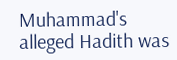Muhammad's alleged Hadith was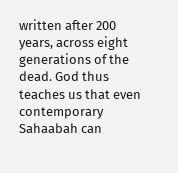written after 200 years, across eight generations of the dead. God thus teaches us that even contemporary Sahaabah can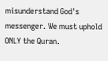misunderstand God's messenger. We must uphold ONLY the Quran.